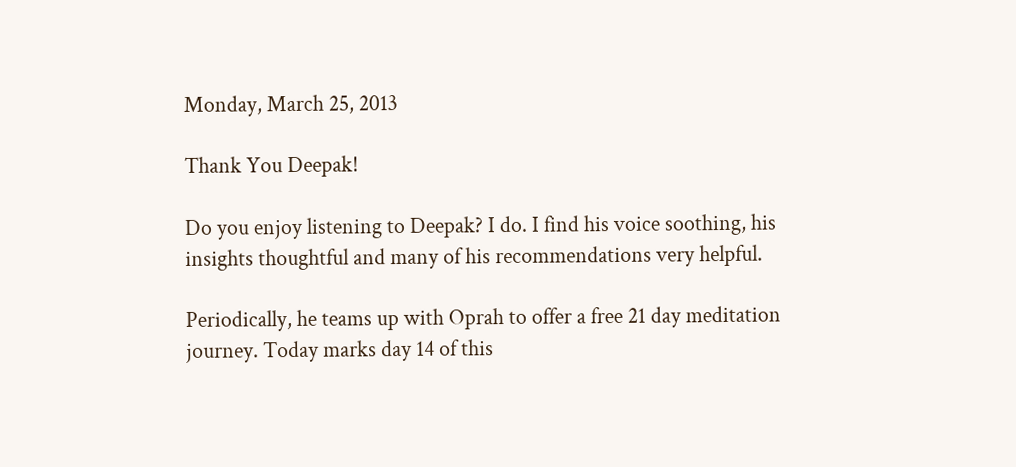Monday, March 25, 2013

Thank You Deepak!

Do you enjoy listening to Deepak? I do. I find his voice soothing, his insights thoughtful and many of his recommendations very helpful.

Periodically, he teams up with Oprah to offer a free 21 day meditation journey. Today marks day 14 of this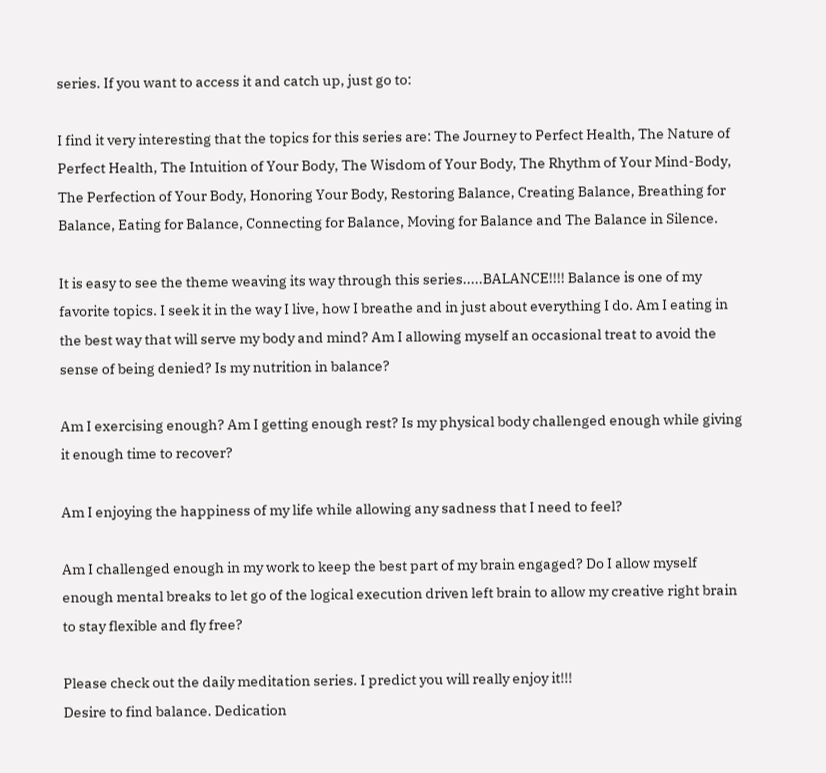series. If you want to access it and catch up, just go to:

I find it very interesting that the topics for this series are: The Journey to Perfect Health, The Nature of Perfect Health, The Intuition of Your Body, The Wisdom of Your Body, The Rhythm of Your Mind-Body, The Perfection of Your Body, Honoring Your Body, Restoring Balance, Creating Balance, Breathing for Balance, Eating for Balance, Connecting for Balance, Moving for Balance and The Balance in Silence.

It is easy to see the theme weaving its way through this series.....BALANCE!!!! Balance is one of my favorite topics. I seek it in the way I live, how I breathe and in just about everything I do. Am I eating in the best way that will serve my body and mind? Am I allowing myself an occasional treat to avoid the sense of being denied? Is my nutrition in balance?

Am I exercising enough? Am I getting enough rest? Is my physical body challenged enough while giving it enough time to recover?

Am I enjoying the happiness of my life while allowing any sadness that I need to feel?

Am I challenged enough in my work to keep the best part of my brain engaged? Do I allow myself enough mental breaks to let go of the logical execution driven left brain to allow my creative right brain to stay flexible and fly free?

Please check out the daily meditation series. I predict you will really enjoy it!!!
Desire to find balance. Dedication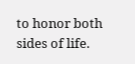to honor both sides of life.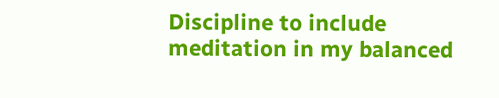Discipline to include meditation in my balanced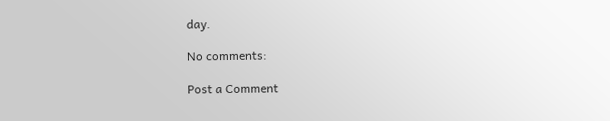day.

No comments:

Post a Comment